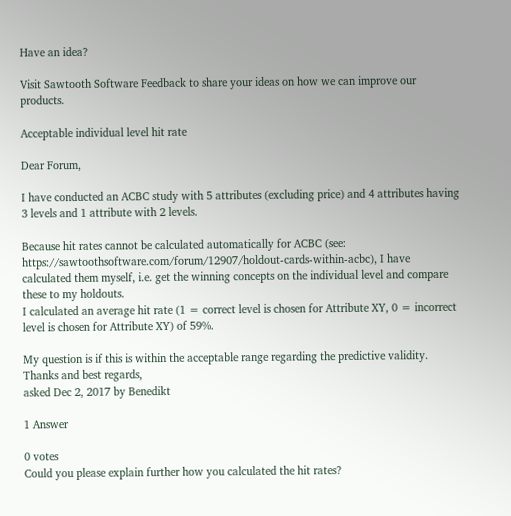Have an idea?

Visit Sawtooth Software Feedback to share your ideas on how we can improve our products.

Acceptable individual level hit rate

Dear Forum,

I have conducted an ACBC study with 5 attributes (excluding price) and 4 attributes having 3 levels and 1 attribute with 2 levels.

Because hit rates cannot be calculated automatically for ACBC (see: https://sawtoothsoftware.com/forum/12907/holdout-cards-within-acbc), I have calculated them myself, i.e. get the winning concepts on the individual level and compare these to my holdouts.
I calculated an average hit rate (1 = correct level is chosen for Attribute XY, 0 = incorrect level is chosen for Attribute XY) of 59%.

My question is if this is within the acceptable range regarding the predictive validity. Thanks and best regards,
asked Dec 2, 2017 by Benedikt

1 Answer

0 votes
Could you please explain further how you calculated the hit rates?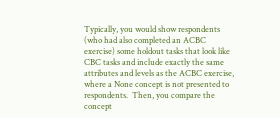Typically, you would show respondents (who had also completed an ACBC exercise) some holdout tasks that look like CBC tasks and include exactly the same attributes and levels as the ACBC exercise, where a None concept is not presented to respondents.  Then, you compare the concept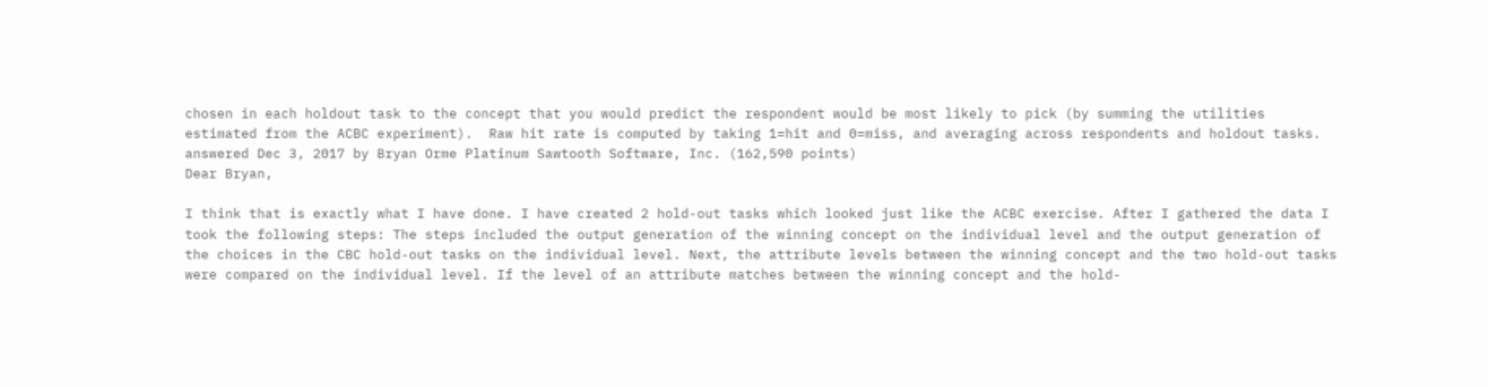chosen in each holdout task to the concept that you would predict the respondent would be most likely to pick (by summing the utilities estimated from the ACBC experiment).  Raw hit rate is computed by taking 1=hit and 0=miss, and averaging across respondents and holdout tasks.
answered Dec 3, 2017 by Bryan Orme Platinum Sawtooth Software, Inc. (162,590 points)
Dear Bryan,

I think that is exactly what I have done. I have created 2 hold-out tasks which looked just like the ACBC exercise. After I gathered the data I took the following steps: The steps included the output generation of the winning concept on the individual level and the output generation of the choices in the CBC hold-out tasks on the individual level. Next, the attribute levels between the winning concept and the two hold-out tasks were compared on the individual level. If the level of an attribute matches between the winning concept and the hold-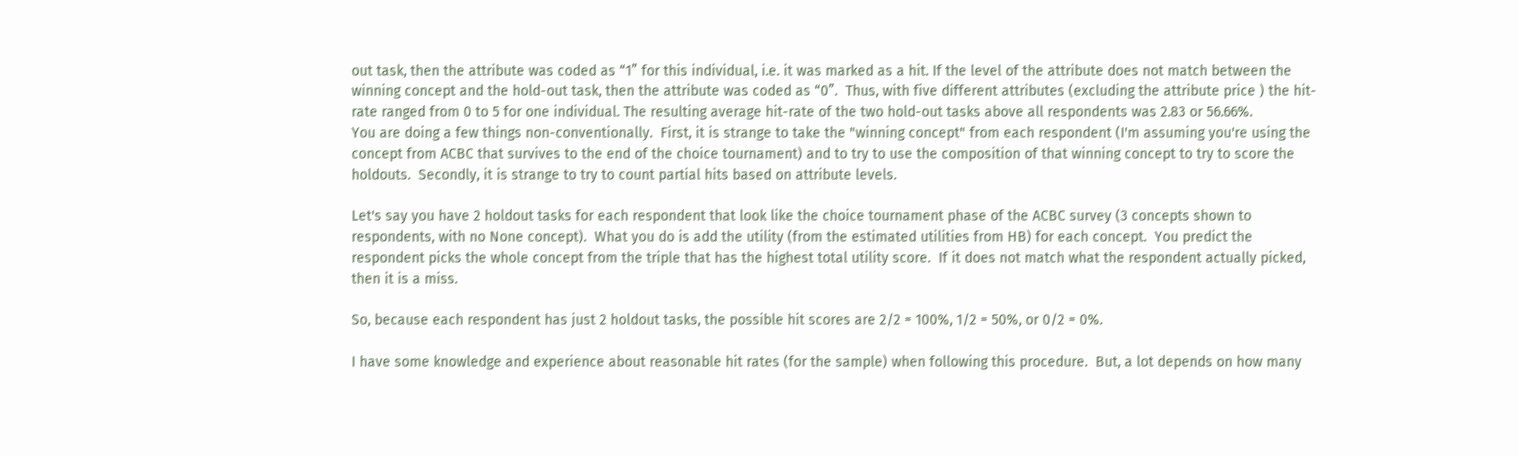out task, then the attribute was coded as “1” for this individual, i.e. it was marked as a hit. If the level of the attribute does not match between the winning concept and the hold-out task, then the attribute was coded as “0”.  Thus, with five different attributes (excluding the attribute price ) the hit-rate ranged from 0 to 5 for one individual. The resulting average hit-rate of the two hold-out tasks above all respondents was 2.83 or 56.66%.
You are doing a few things non-conventionally.  First, it is strange to take the "winning concept" from each respondent (I'm assuming you're using the concept from ACBC that survives to the end of the choice tournament) and to try to use the composition of that winning concept to try to score the holdouts.  Secondly, it is strange to try to count partial hits based on attribute levels.

Let's say you have 2 holdout tasks for each respondent that look like the choice tournament phase of the ACBC survey (3 concepts shown to respondents, with no None concept).  What you do is add the utility (from the estimated utilities from HB) for each concept.  You predict the respondent picks the whole concept from the triple that has the highest total utility score.  If it does not match what the respondent actually picked, then it is a miss.

So, because each respondent has just 2 holdout tasks, the possible hit scores are 2/2 = 100%, 1/2 = 50%, or 0/2 = 0%.

I have some knowledge and experience about reasonable hit rates (for the sample) when following this procedure.  But, a lot depends on how many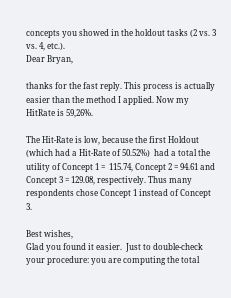concepts you showed in the holdout tasks (2 vs. 3 vs. 4, etc.).
Dear Bryan,

thanks for the fast reply. This process is actually easier than the method I applied. Now my HitRate is 59,26%.

The Hit-Rate is low, because the first Holdout (which had a Hit-Rate of 50.52%)  had a total the utility of Concept 1 =  115.74, Concept 2 = 94.61 and  Concept 3 = 129.08, respectively. Thus many respondents chose Concept 1 instead of Concept 3.

Best wishes,
Glad you found it easier.  Just to double-check your procedure: you are computing the total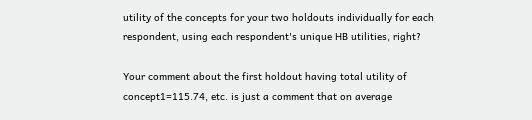utility of the concepts for your two holdouts individually for each respondent, using each respondent's unique HB utilities, right?

Your comment about the first holdout having total utility of concept1=115.74, etc. is just a comment that on average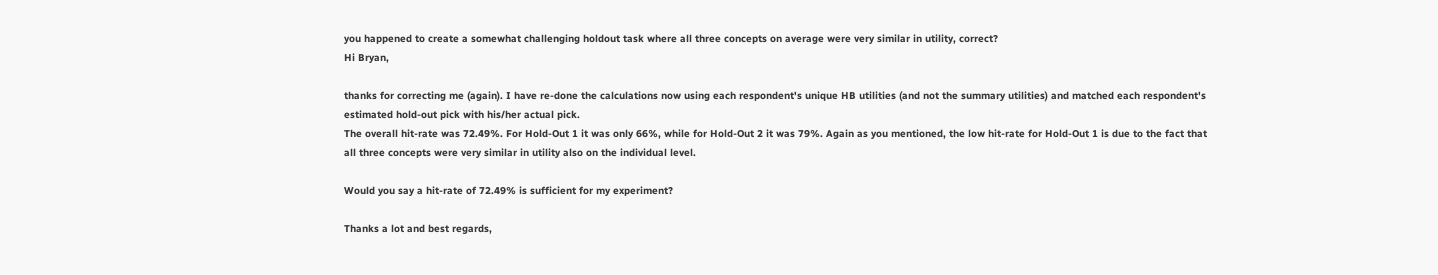you happened to create a somewhat challenging holdout task where all three concepts on average were very similar in utility, correct?
Hi Bryan,

thanks for correcting me (again). I have re-done the calculations now using each respondent's unique HB utilities (and not the summary utilities) and matched each respondent's estimated hold-out pick with his/her actual pick.
The overall hit-rate was 72.49%. For Hold-Out 1 it was only 66%, while for Hold-Out 2 it was 79%. Again as you mentioned, the low hit-rate for Hold-Out 1 is due to the fact that all three concepts were very similar in utility also on the individual level.

Would you say a hit-rate of 72.49% is sufficient for my experiment?

Thanks a lot and best regards,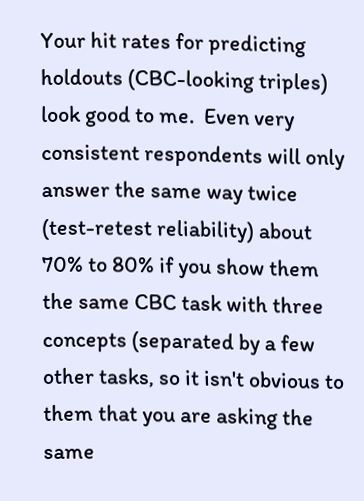Your hit rates for predicting holdouts (CBC-looking triples) look good to me.  Even very consistent respondents will only answer the same way twice (test-retest reliability) about 70% to 80% if you show them the same CBC task with three concepts (separated by a few other tasks, so it isn't obvious to them that you are asking the same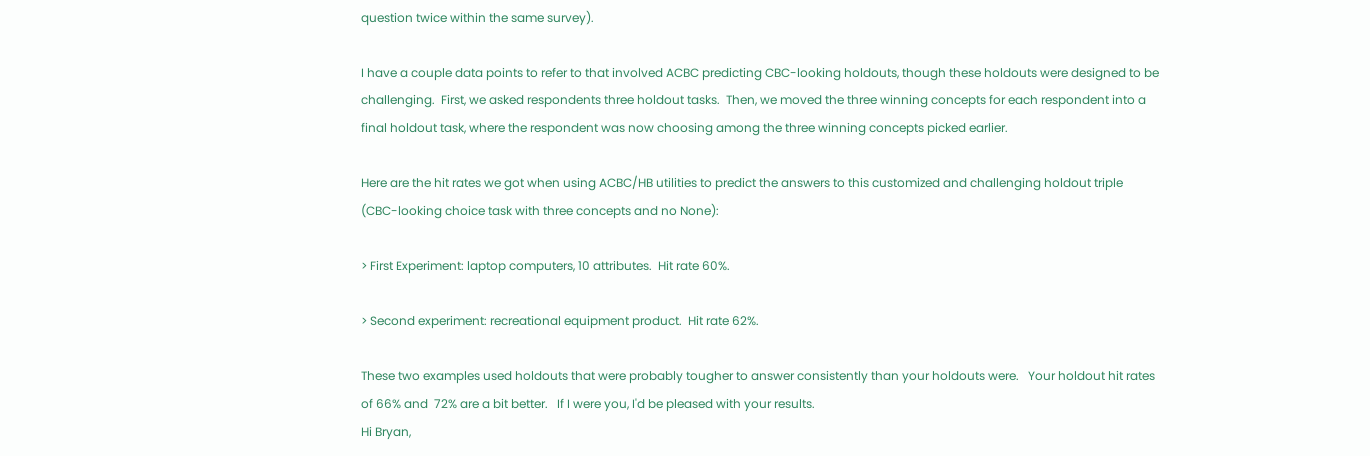question twice within the same survey).

I have a couple data points to refer to that involved ACBC predicting CBC-looking holdouts, though these holdouts were designed to be challenging.  First, we asked respondents three holdout tasks.  Then, we moved the three winning concepts for each respondent into a final holdout task, where the respondent was now choosing among the three winning concepts picked earlier.

Here are the hit rates we got when using ACBC/HB utilities to predict the answers to this customized and challenging holdout triple (CBC-looking choice task with three concepts and no None):

> First Experiment: laptop computers, 10 attributes.  Hit rate 60%.

> Second experiment: recreational equipment product.  Hit rate 62%.

These two examples used holdouts that were probably tougher to answer consistently than your holdouts were.   Your holdout hit rates of 66% and  72% are a bit better.   If I were you, I'd be pleased with your results.
Hi Bryan,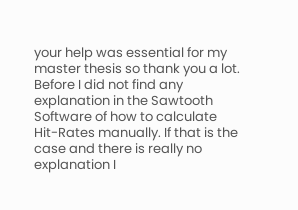your help was essential for my master thesis so thank you a lot. Before I did not find any explanation in the Sawtooth Software of how to calculate Hit-Rates manually. If that is the case and there is really no explanation I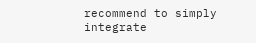recommend to simply integrate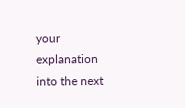your explanation into the next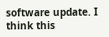software update. I think this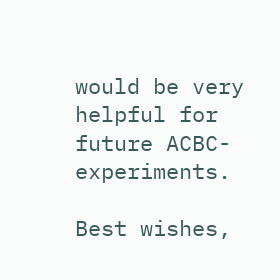would be very helpful for future ACBC-experiments.

Best wishes,